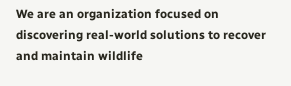We are an organization focused on discovering real-world solutions to recover and maintain wildlife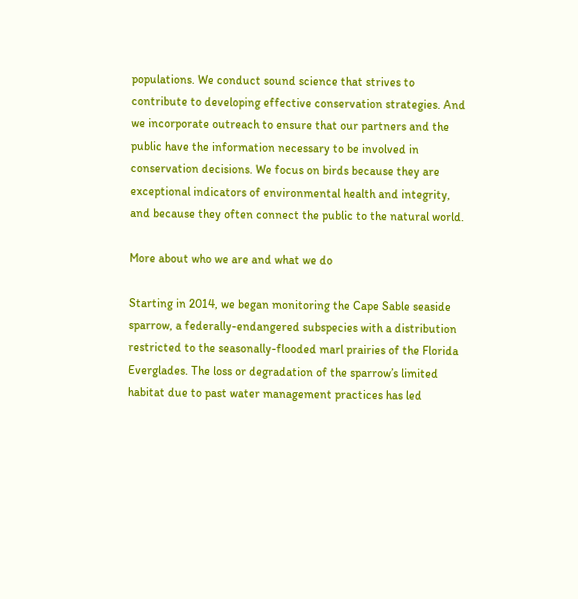populations. We conduct sound science that strives to contribute to developing effective conservation strategies. And we incorporate outreach to ensure that our partners and the public have the information necessary to be involved in conservation decisions. We focus on birds because they are exceptional indicators of environmental health and integrity, and because they often connect the public to the natural world.

More about who we are and what we do

Starting in 2014, we began monitoring the Cape Sable seaside sparrow, a federally-endangered subspecies with a distribution restricted to the seasonally-flooded marl prairies of the Florida Everglades. The loss or degradation of the sparrow’s limited habitat due to past water management practices has led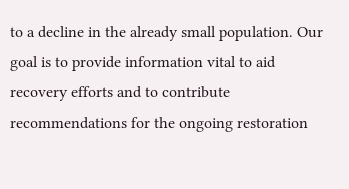to a decline in the already small population. Our goal is to provide information vital to aid recovery efforts and to contribute recommendations for the ongoing restoration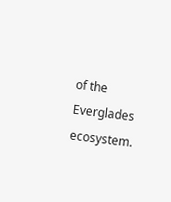of the Everglades ecosystem.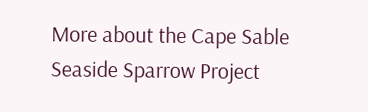More about the Cape Sable Seaside Sparrow Project